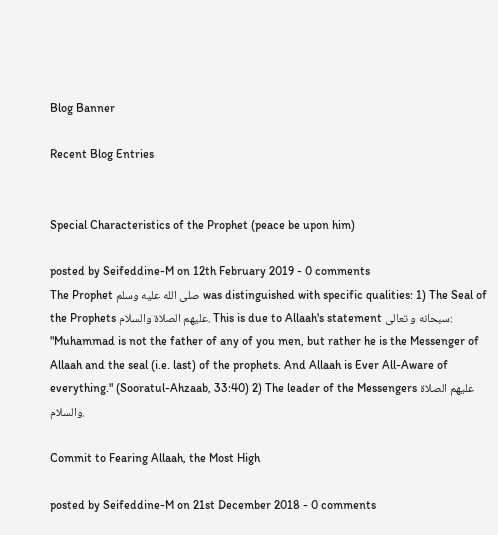Blog Banner

Recent Blog Entries


Special Characteristics of the Prophet (peace be upon him)

posted by Seifeddine-M on 12th February 2019 - 0 comments
The Prophet صلى الله عليه وسلم was distinguished with specific qualities: 1) The Seal of the Prophets عليهم الصلاة والسلام. This is due to Allaah's statement سبحانه و تعالى: "Muhammad is not the father of any of you men, but rather he is the Messenger of Allaah and the seal (i.e. last) of the prophets. And Allaah is Ever All-Aware of everything." (Sooratul-Ahzaab, 33:40) 2) The leader of the Messengers عليهم الصلاة والسلام.

Commit to Fearing Allaah, the Most High

posted by Seifeddine-M on 21st December 2018 - 0 comments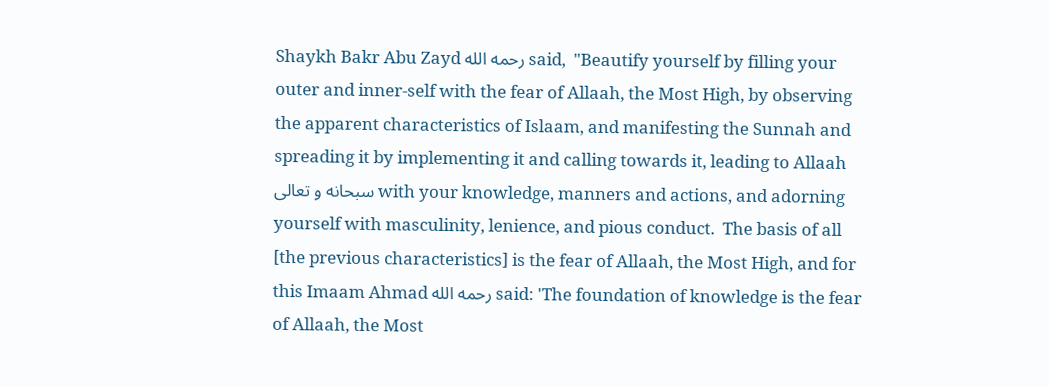Shaykh Bakr Abu Zayd رحمه الله said,  "Beautify yourself by filling your outer and inner-self with the fear of Allaah, the Most High, by observing the apparent characteristics of Islaam, and manifesting the Sunnah and spreading it by implementing it and calling towards it, leading to Allaah سبحانه و تعالى with your knowledge, manners and actions, and adorning yourself with masculinity, lenience, and pious conduct.  The basis of all [the previous characteristics] is the fear of Allaah, the Most High, and for this Imaam Ahmad رحمه الله said: 'The foundation of knowledge is the fear of Allaah, the Most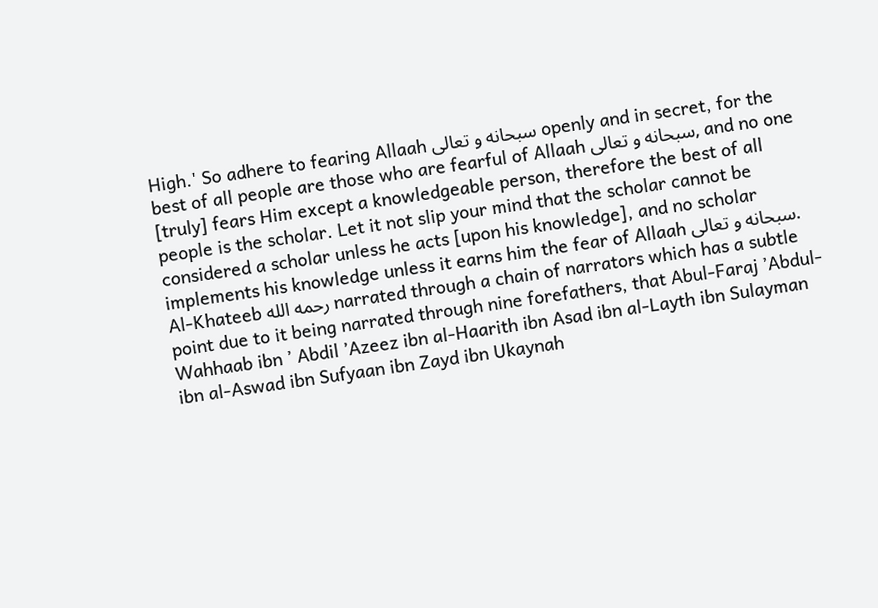High.' So adhere to fearing Allaah سبحانه و تعالى openly and in secret, for the best of all people are those who are fearful of Allaah سبحانه و تعالى, and no one [truly] fears Him except a knowledgeable person, therefore the best of all people is the scholar. Let it not slip your mind that the scholar cannot be considered a scholar unless he acts [upon his knowledge], and no scholar implements his knowledge unless it earns him the fear of Allaah سبحانه و تعالى.  Al-Khateeb رحمه الله narrated through a chain of narrators which has a subtle point due to it being narrated through nine forefathers, that Abul-Faraj ’Abdul-Wahhaab ibn ’ Abdil ’Azeez ibn al-Haarith ibn Asad ibn al-Layth ibn Sulayman ibn al-Aswad ibn Sufyaan ibn Zayd ibn Ukaynah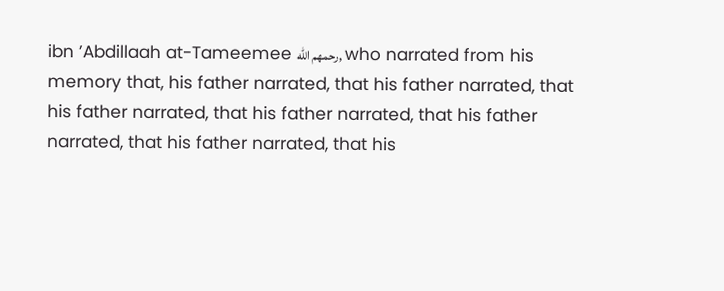ibn ’Abdillaah at-Tameemee رحمهم الله, who narrated from his memory that, his father narrated, that his father narrated, that his father narrated, that his father narrated, that his father narrated, that his father narrated, that his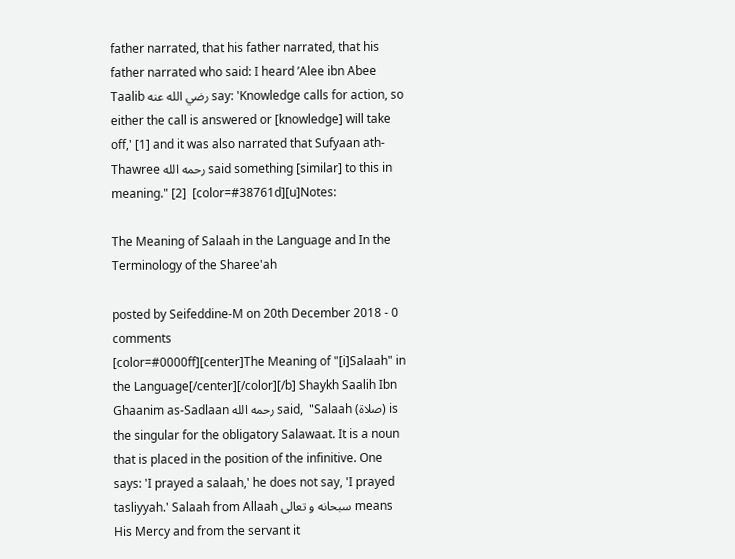father narrated, that his father narrated, that his father narrated who said: I heard ’Alee ibn Abee Taalib رضي الله عنه say: 'Knowledge calls for action, so either the call is answered or [knowledge] will take off,' [1] and it was also narrated that Sufyaan ath-Thawree رحمه الله said something [similar] to this in meaning." [2]  [color=#38761d][u]Notes:

The Meaning of Salaah in the Language and In the Terminology of the Sharee'ah

posted by Seifeddine-M on 20th December 2018 - 0 comments
[color=#0000ff][center]The Meaning of "[i]Salaah" in the Language[/center][/color][/b] Shaykh Saalih Ibn Ghaanim as-Sadlaan رحمه الله said,  "Salaah (صلاة) is the singular for the obligatory Salawaat. It is a noun that is placed in the position of the infinitive. One says: 'I prayed a salaah,' he does not say, 'I prayed tasliyyah.' Salaah from Allaah سبحانه و تعالى means His Mercy and from the servant it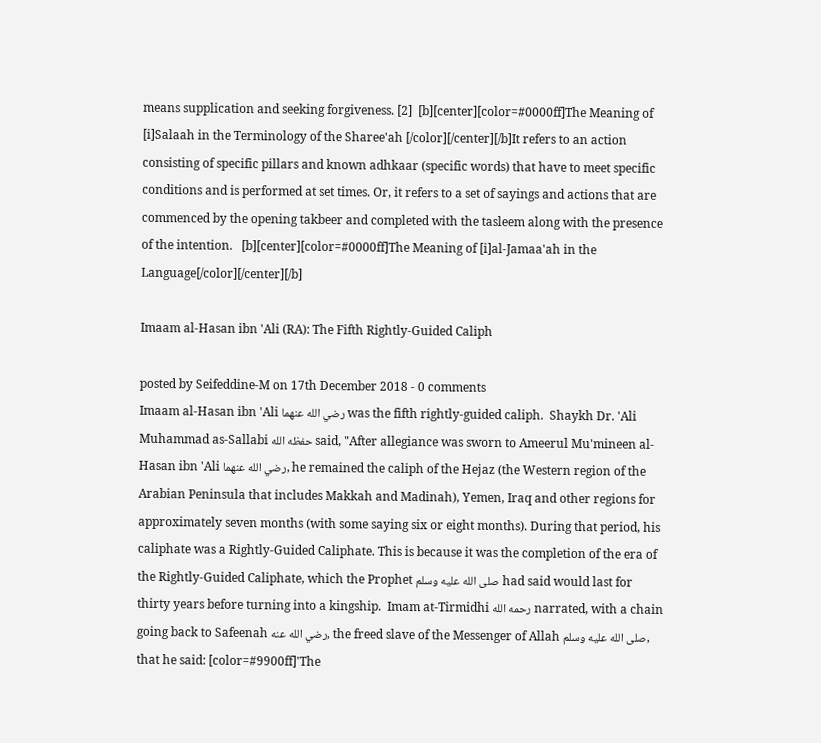means supplication and seeking forgiveness. [2]  [b][center][color=#0000ff]The Meaning of [i]Salaah in the Terminology of the Sharee'ah [/color][/center][/b]It refers to an action consisting of specific pillars and known adhkaar (specific words) that have to meet specific conditions and is performed at set times. Or, it refers to a set of sayings and actions that are commenced by the opening takbeer and completed with the tasleem along with the presence of the intention.   [b][center][color=#0000ff]The Meaning of [i]al-Jamaa'ah in the Language[/color][/center][/b]

Imaam al-Hasan ibn 'Ali (RA): The Fifth Rightly-Guided Caliph

posted by Seifeddine-M on 17th December 2018 - 0 comments
Imaam al-Hasan ibn 'Ali رضي الله عنهما was the fifth rightly-guided caliph.  Shaykh Dr. 'Ali Muhammad as-Sallabi حفظه الله said, "After allegiance was sworn to Ameerul Mu'mineen al-Hasan ibn 'Ali رضي الله عنهما, he remained the caliph of the Hejaz (the Western region of the Arabian Peninsula that includes Makkah and Madinah), Yemen, Iraq and other regions for approximately seven months (with some saying six or eight months). During that period, his caliphate was a Rightly-Guided Caliphate. This is because it was the completion of the era of the Rightly-Guided Caliphate, which the Prophet صلى الله عليه وسلم had said would last for thirty years before turning into a kingship.  Imam at-Tirmidhi رحمه الله narrated, with a chain going back to Safeenah رضي الله عنه, the freed slave of the Messenger of Allah صلى الله عليه وسلم, that he said: [color=#9900ff]'The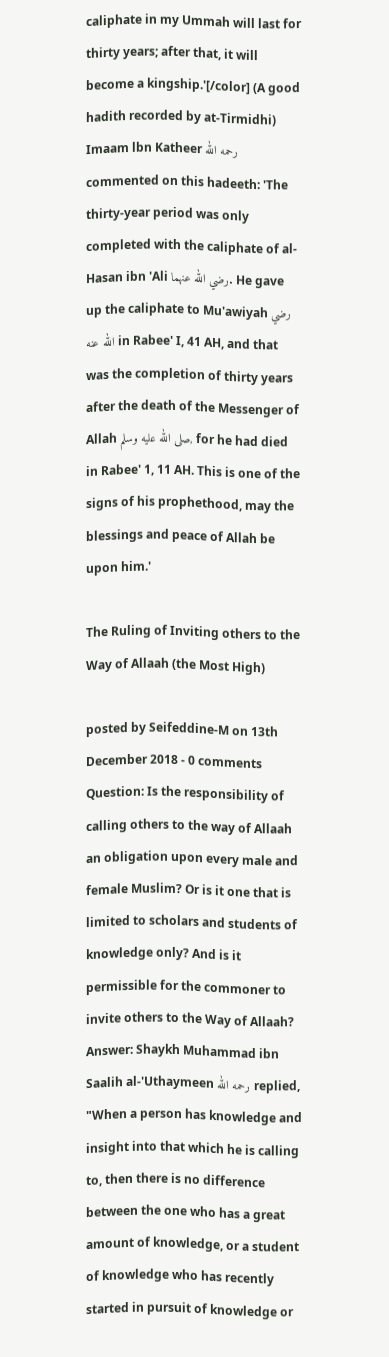caliphate in my Ummah will last for thirty years; after that, it will become a kingship.'[/color] (A good hadith recorded by at-Tirmidhi)  Imaam lbn Katheer رحمه الله commented on this hadeeth: 'The thirty-year period was only completed with the caliphate of al-Hasan ibn 'Ali رضي الله عنهما. He gave up the caliphate to Mu'awiyah رضي الله عنه in Rabee' I, 41 AH, and that was the completion of thirty years after the death of the Messenger of Allah صلى الله عليه وسلم, for he had died in Rabee' 1, 11 AH. This is one of the signs of his prophethood, may the blessings and peace of Allah be upon him.'

The Ruling of Inviting others to the Way of Allaah (the Most High)

posted by Seifeddine-M on 13th December 2018 - 0 comments
Question: Is the responsibility of calling others to the way of Allaah an obligation upon every male and female Muslim? Or is it one that is limited to scholars and students of knowledge only? And is it permissible for the commoner to invite others to the Way of Allaah?  Answer: Shaykh Muhammad ibn Saalih al-'Uthaymeen رحمه الله replied,  "When a person has knowledge and insight into that which he is calling to, then there is no difference between the one who has a great amount of knowledge, or a student of knowledge who has recently started in pursuit of knowledge or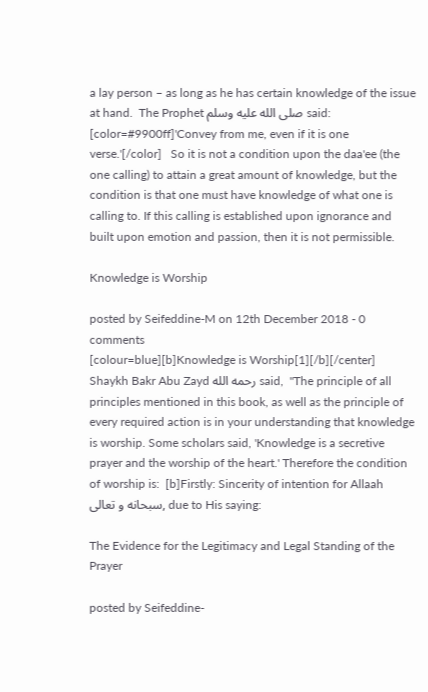a lay person – as long as he has certain knowledge of the issue at hand.  The Prophet صلى الله عليه وسلم said: [color=#9900ff]'Convey from me, even if it is one verse.'[/color]   So it is not a condition upon the daa'ee (the one calling) to attain a great amount of knowledge, but the condition is that one must have knowledge of what one is calling to. If this calling is established upon ignorance and built upon emotion and passion, then it is not permissible.

Knowledge is Worship

posted by Seifeddine-M on 12th December 2018 - 0 comments
[colour=blue][b]Knowledge is Worship[1][/b][/center] Shaykh Bakr Abu Zayd رحمه الله said,  "The principle of all principles mentioned in this book, as well as the principle of every required action is in your understanding that knowledge is worship. Some scholars said, 'Knowledge is a secretive prayer and the worship of the heart.' Therefore the condition of worship is:  [b]Firstly: Sincerity of intention for Allaah سبحانه و تعالى, due to His saying:

The Evidence for the Legitimacy and Legal Standing of the Prayer

posted by Seifeddine-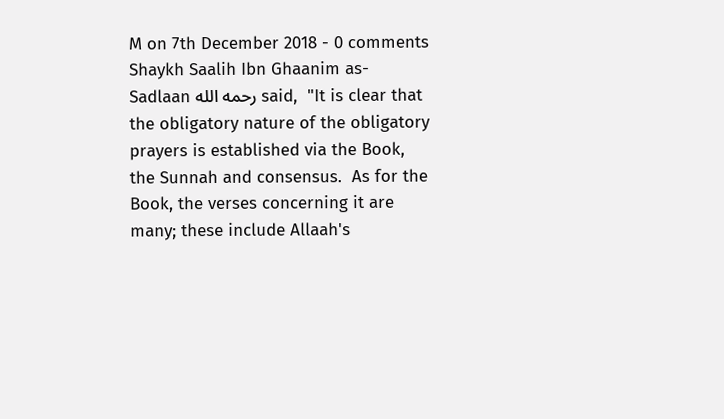M on 7th December 2018 - 0 comments
Shaykh Saalih Ibn Ghaanim as-Sadlaan رحمه الله said,  "It is clear that the obligatory nature of the obligatory prayers is established via the Book, the Sunnah and consensus.  As for the Book, the verses concerning it are many; these include Allaah's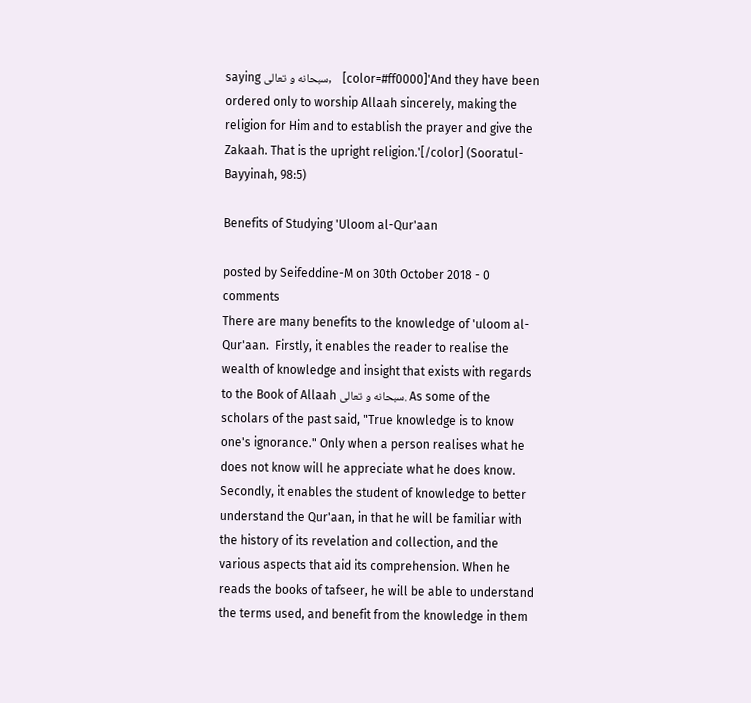saying سبحانه و تعالى,    [color=#ff0000]'And they have been ordered only to worship Allaah sincerely, making the religion for Him and to establish the prayer and give the Zakaah. That is the upright religion.'[/color] (Sooratul-Bayyinah, 98:5)

Benefits of Studying 'Uloom al-Qur'aan

posted by Seifeddine-M on 30th October 2018 - 0 comments
There are many benefits to the knowledge of 'uloom al-Qur'aan.  Firstly, it enables the reader to realise the wealth of knowledge and insight that exists with regards to the Book of Allaah سبحانه و تعالى. As some of the scholars of the past said, "True knowledge is to know one's ignorance." Only when a person realises what he does not know will he appreciate what he does know.  Secondly, it enables the student of knowledge to better understand the Qur'aan, in that he will be familiar with the history of its revelation and collection, and the various aspects that aid its comprehension. When he reads the books of tafseer, he will be able to understand the terms used, and benefit from the knowledge in them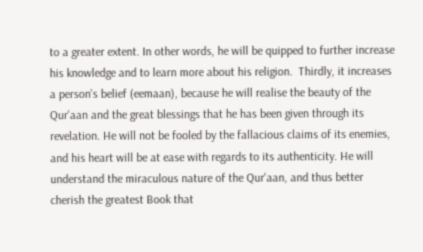to a greater extent. In other words, he will be quipped to further increase his knowledge and to learn more about his religion.  Thirdly, it increases a person's belief (eemaan), because he will realise the beauty of the Qur'aan and the great blessings that he has been given through its revelation. He will not be fooled by the fallacious claims of its enemies, and his heart will be at ease with regards to its authenticity. He will understand the miraculous nature of the Qur'aan, and thus better cherish the greatest Book that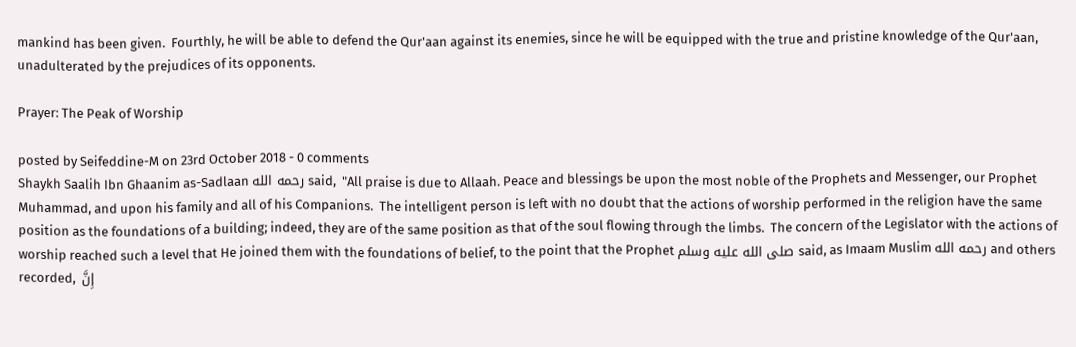mankind has been given.  Fourthly, he will be able to defend the Qur'aan against its enemies, since he will be equipped with the true and pristine knowledge of the Qur'aan, unadulterated by the prejudices of its opponents.

Prayer: The Peak of Worship

posted by Seifeddine-M on 23rd October 2018 - 0 comments
Shaykh Saalih Ibn Ghaanim as-Sadlaan رحمه الله said,  "All praise is due to Allaah. Peace and blessings be upon the most noble of the Prophets and Messenger, our Prophet Muhammad, and upon his family and all of his Companions.  The intelligent person is left with no doubt that the actions of worship performed in the religion have the same position as the foundations of a building; indeed, they are of the same position as that of the soul flowing through the limbs.  The concern of the Legislator with the actions of worship reached such a level that He joined them with the foundations of belief, to the point that the Prophet صلى الله عليه وسلم said, as Imaam Muslim رحمه الله and others recorded,  إِنَّ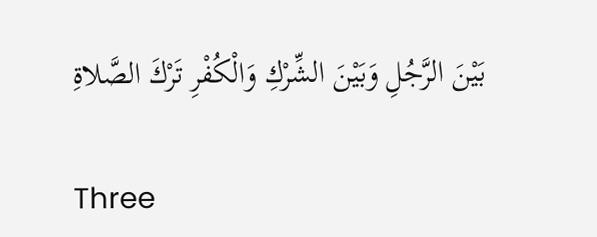بَيْنَ الرَّجُلِ وَبَيْنَ الشِّرْكِ وَالْكُفْرِ تَرْكَ الصَّلاةِ

Three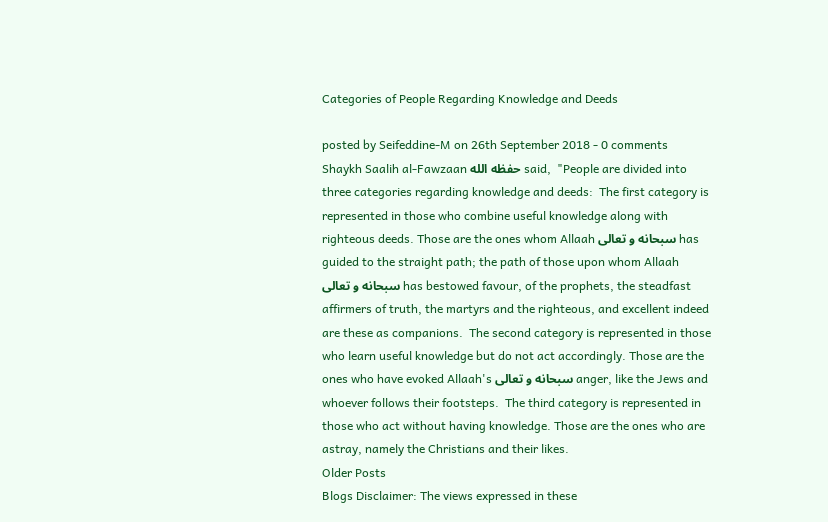Categories of People Regarding Knowledge and Deeds

posted by Seifeddine-M on 26th September 2018 - 0 comments
Shaykh Saalih al-Fawzaan حفظه الله said,  "People are divided into three categories regarding knowledge and deeds:  The first category is represented in those who combine useful knowledge along with righteous deeds. Those are the ones whom Allaah سبحانه و تعالى has guided to the straight path; the path of those upon whom Allaah سبحانه و تعالى has bestowed favour, of the prophets, the steadfast affirmers of truth, the martyrs and the righteous, and excellent indeed are these as companions.  The second category is represented in those who learn useful knowledge but do not act accordingly. Those are the ones who have evoked Allaah's سبحانه و تعالى anger, like the Jews and whoever follows their footsteps.  The third category is represented in those who act without having knowledge. Those are the ones who are astray, namely the Christians and their likes.
Older Posts
Blogs Disclaimer: The views expressed in these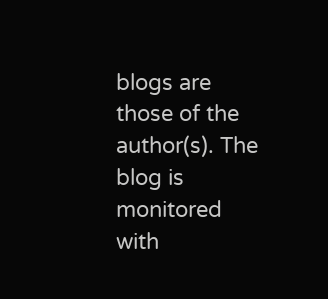blogs are those of the author(s). The blog is monitored with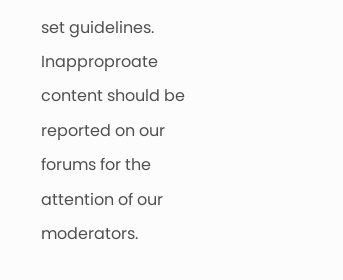set guidelines. Inapproproate content should be reported on our forums for the attention of our moderators.